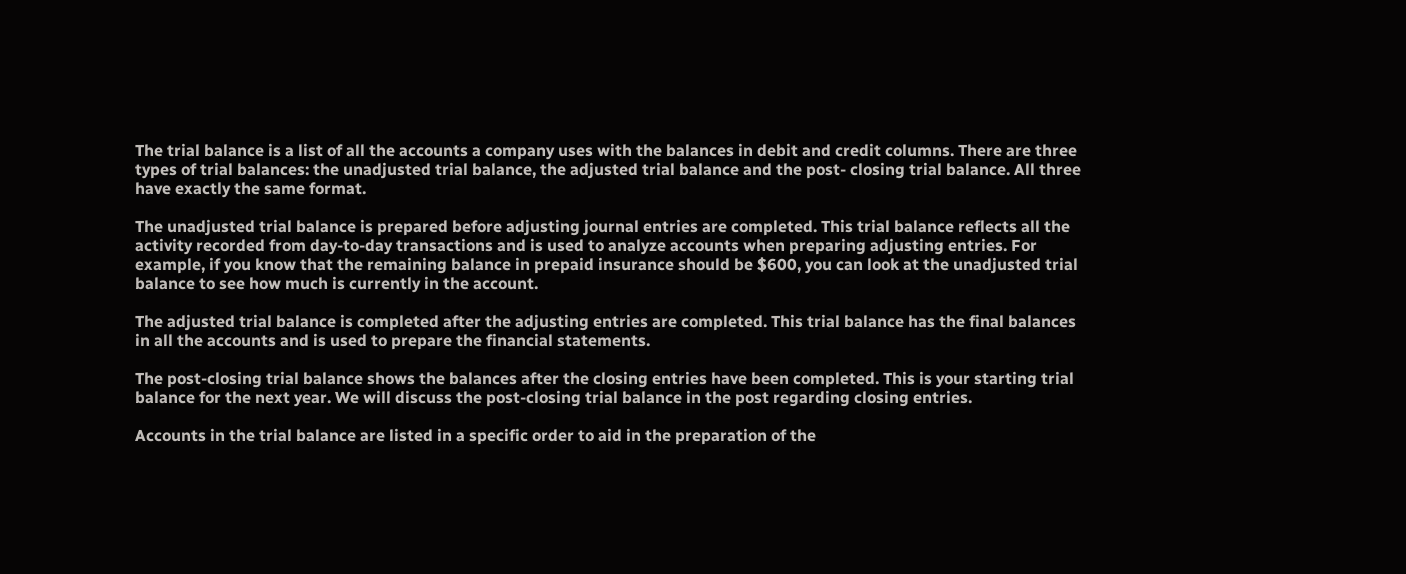The trial balance is a list of all the accounts a company uses with the balances in debit and credit columns. There are three types of trial balances: the unadjusted trial balance, the adjusted trial balance and the post- closing trial balance. All three have exactly the same format.

The unadjusted trial balance is prepared before adjusting journal entries are completed. This trial balance reflects all the activity recorded from day-to-day transactions and is used to analyze accounts when preparing adjusting entries. For example, if you know that the remaining balance in prepaid insurance should be $600, you can look at the unadjusted trial balance to see how much is currently in the account.

The adjusted trial balance is completed after the adjusting entries are completed. This trial balance has the final balances in all the accounts and is used to prepare the financial statements.

The post-closing trial balance shows the balances after the closing entries have been completed. This is your starting trial balance for the next year. We will discuss the post-closing trial balance in the post regarding closing entries.

Accounts in the trial balance are listed in a specific order to aid in the preparation of the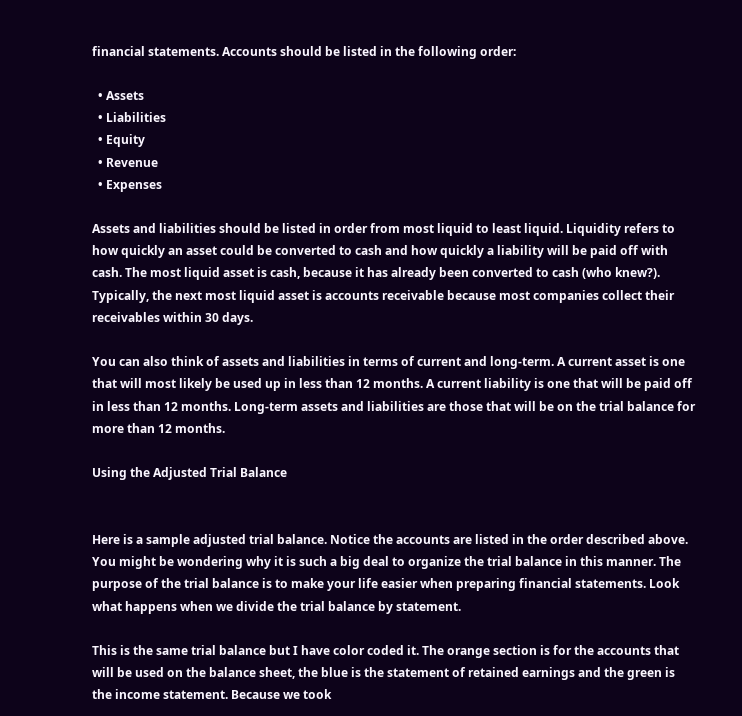financial statements. Accounts should be listed in the following order:

  • Assets
  • Liabilities
  • Equity
  • Revenue
  • Expenses

Assets and liabilities should be listed in order from most liquid to least liquid. Liquidity refers to how quickly an asset could be converted to cash and how quickly a liability will be paid off with cash. The most liquid asset is cash, because it has already been converted to cash (who knew?). Typically, the next most liquid asset is accounts receivable because most companies collect their receivables within 30 days.

You can also think of assets and liabilities in terms of current and long-term. A current asset is one that will most likely be used up in less than 12 months. A current liability is one that will be paid off in less than 12 months. Long-term assets and liabilities are those that will be on the trial balance for more than 12 months.

Using the Adjusted Trial Balance


Here is a sample adjusted trial balance. Notice the accounts are listed in the order described above. You might be wondering why it is such a big deal to organize the trial balance in this manner. The purpose of the trial balance is to make your life easier when preparing financial statements. Look what happens when we divide the trial balance by statement.

This is the same trial balance but I have color coded it. The orange section is for the accounts that will be used on the balance sheet, the blue is the statement of retained earnings and the green is the income statement. Because we took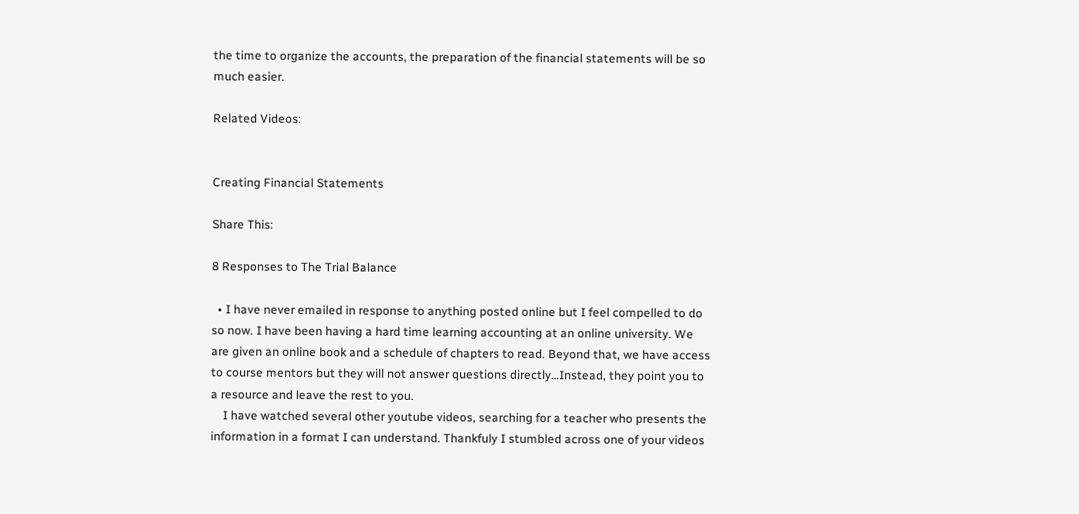the time to organize the accounts, the preparation of the financial statements will be so much easier.

Related Videos:


Creating Financial Statements

Share This:

8 Responses to The Trial Balance

  • I have never emailed in response to anything posted online but I feel compelled to do so now. I have been having a hard time learning accounting at an online university. We are given an online book and a schedule of chapters to read. Beyond that, we have access to course mentors but they will not answer questions directly…Instead, they point you to a resource and leave the rest to you.
    I have watched several other youtube videos, searching for a teacher who presents the information in a format I can understand. Thankfuly I stumbled across one of your videos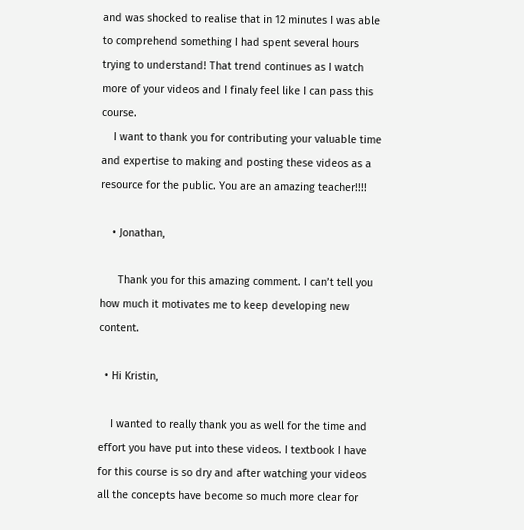and was shocked to realise that in 12 minutes I was able to comprehend something I had spent several hours trying to understand! That trend continues as I watch more of your videos and I finaly feel like I can pass this course.
    I want to thank you for contributing your valuable time and expertise to making and posting these videos as a resource for the public. You are an amazing teacher!!!!

    • Jonathan,

      Thank you for this amazing comment. I can’t tell you how much it motivates me to keep developing new content.

  • Hi Kristin,

    I wanted to really thank you as well for the time and effort you have put into these videos. I textbook I have for this course is so dry and after watching your videos all the concepts have become so much more clear for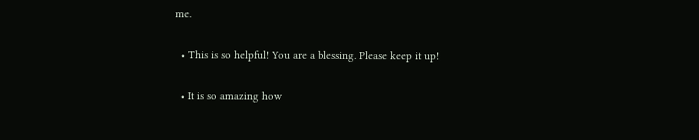me.

  • This is so helpful! You are a blessing. Please keep it up!

  • It is so amazing how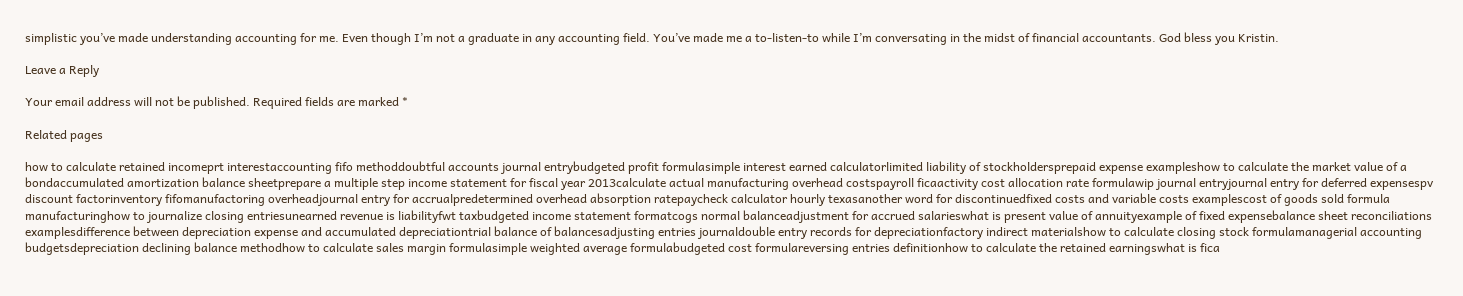simplistic you’ve made understanding accounting for me. Even though I’m not a graduate in any accounting field. You’ve made me a to-listen-to while I’m conversating in the midst of financial accountants. God bless you Kristin.

Leave a Reply

Your email address will not be published. Required fields are marked *

Related pages

how to calculate retained incomeprt interestaccounting fifo methoddoubtful accounts journal entrybudgeted profit formulasimple interest earned calculatorlimited liability of stockholdersprepaid expense exampleshow to calculate the market value of a bondaccumulated amortization balance sheetprepare a multiple step income statement for fiscal year 2013calculate actual manufacturing overhead costspayroll ficaactivity cost allocation rate formulawip journal entryjournal entry for deferred expensespv discount factorinventory fifomanufactoring overheadjournal entry for accrualpredetermined overhead absorption ratepaycheck calculator hourly texasanother word for discontinuedfixed costs and variable costs examplescost of goods sold formula manufacturinghow to journalize closing entriesunearned revenue is liabilityfwt taxbudgeted income statement formatcogs normal balanceadjustment for accrued salarieswhat is present value of annuityexample of fixed expensebalance sheet reconciliations examplesdifference between depreciation expense and accumulated depreciationtrial balance of balancesadjusting entries journaldouble entry records for depreciationfactory indirect materialshow to calculate closing stock formulamanagerial accounting budgetsdepreciation declining balance methodhow to calculate sales margin formulasimple weighted average formulabudgeted cost formulareversing entries definitionhow to calculate the retained earningswhat is fica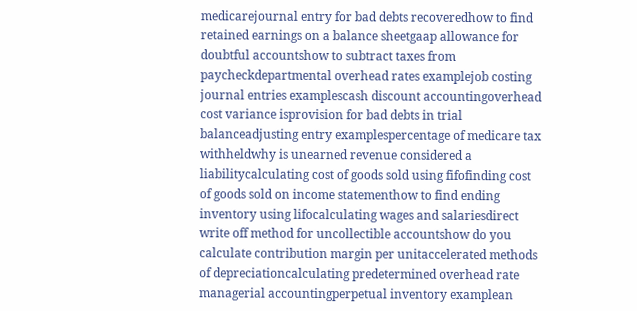medicarejournal entry for bad debts recoveredhow to find retained earnings on a balance sheetgaap allowance for doubtful accountshow to subtract taxes from paycheckdepartmental overhead rates examplejob costing journal entries examplescash discount accountingoverhead cost variance isprovision for bad debts in trial balanceadjusting entry examplespercentage of medicare tax withheldwhy is unearned revenue considered a liabilitycalculating cost of goods sold using fifofinding cost of goods sold on income statementhow to find ending inventory using lifocalculating wages and salariesdirect write off method for uncollectible accountshow do you calculate contribution margin per unitaccelerated methods of depreciationcalculating predetermined overhead rate managerial accountingperpetual inventory examplean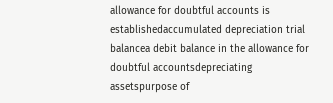allowance for doubtful accounts is establishedaccumulated depreciation trial balancea debit balance in the allowance for doubtful accountsdepreciating assetspurpose of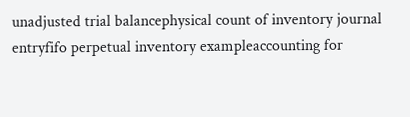unadjusted trial balancephysical count of inventory journal entryfifo perpetual inventory exampleaccounting for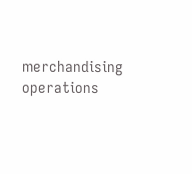merchandising operations